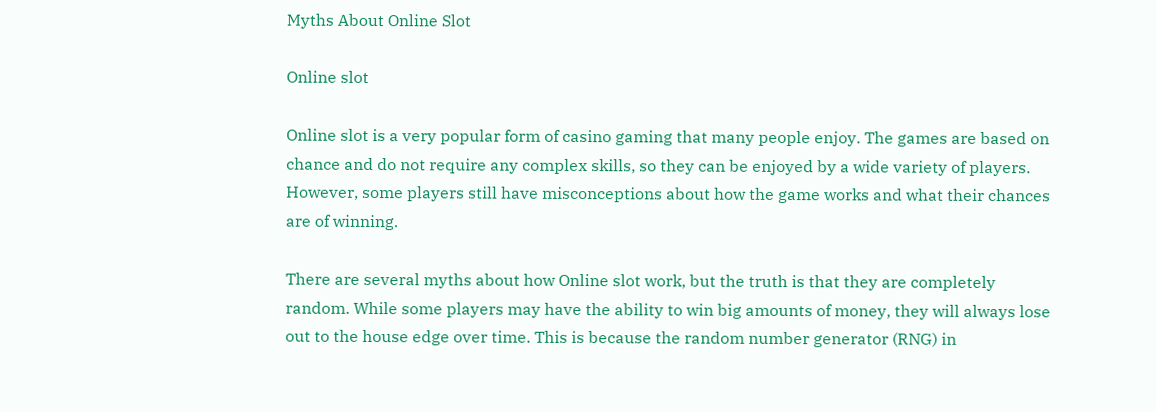Myths About Online Slot

Online slot

Online slot is a very popular form of casino gaming that many people enjoy. The games are based on chance and do not require any complex skills, so they can be enjoyed by a wide variety of players. However, some players still have misconceptions about how the game works and what their chances are of winning.

There are several myths about how Online slot work, but the truth is that they are completely random. While some players may have the ability to win big amounts of money, they will always lose out to the house edge over time. This is because the random number generator (RNG) in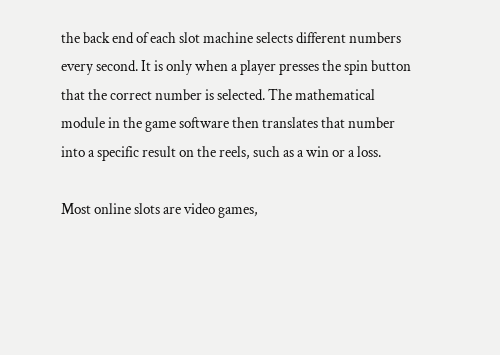the back end of each slot machine selects different numbers every second. It is only when a player presses the spin button that the correct number is selected. The mathematical module in the game software then translates that number into a specific result on the reels, such as a win or a loss.

Most online slots are video games,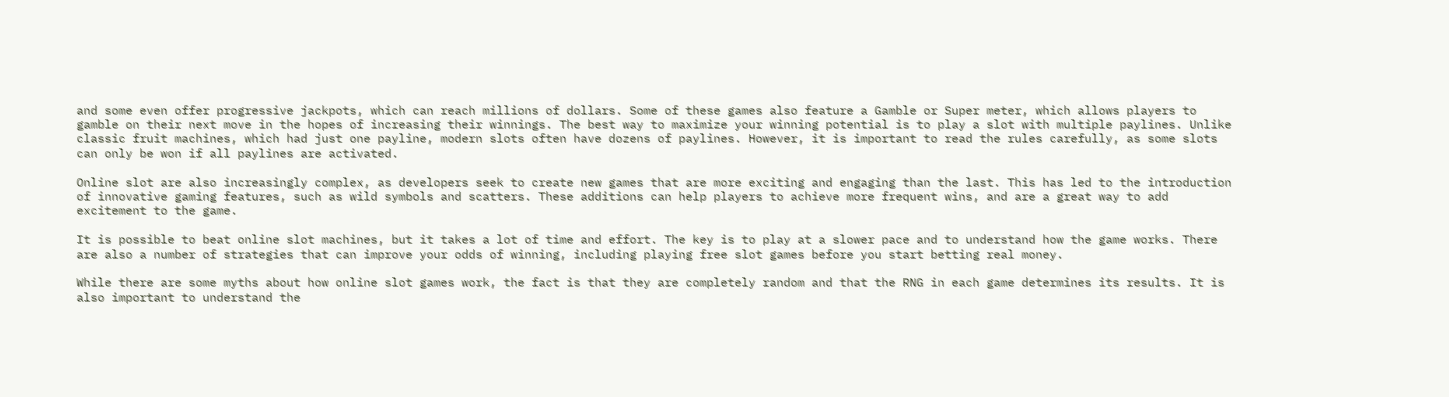and some even offer progressive jackpots, which can reach millions of dollars. Some of these games also feature a Gamble or Super meter, which allows players to gamble on their next move in the hopes of increasing their winnings. The best way to maximize your winning potential is to play a slot with multiple paylines. Unlike classic fruit machines, which had just one payline, modern slots often have dozens of paylines. However, it is important to read the rules carefully, as some slots can only be won if all paylines are activated.

Online slot are also increasingly complex, as developers seek to create new games that are more exciting and engaging than the last. This has led to the introduction of innovative gaming features, such as wild symbols and scatters. These additions can help players to achieve more frequent wins, and are a great way to add excitement to the game.

It is possible to beat online slot machines, but it takes a lot of time and effort. The key is to play at a slower pace and to understand how the game works. There are also a number of strategies that can improve your odds of winning, including playing free slot games before you start betting real money.

While there are some myths about how online slot games work, the fact is that they are completely random and that the RNG in each game determines its results. It is also important to understand the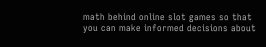math behind online slot games so that you can make informed decisions about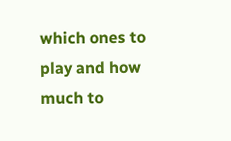which ones to play and how much to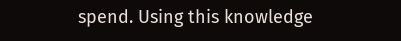spend. Using this knowledge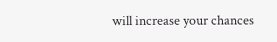will increase your chances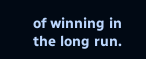of winning in the long run.